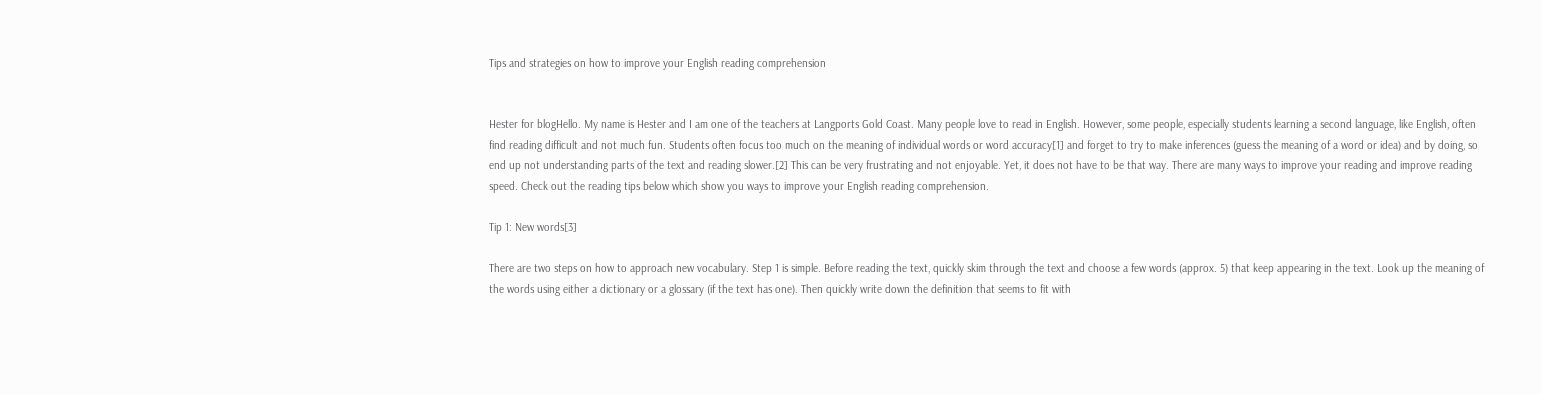Tips and strategies on how to improve your English reading comprehension


Hester for blogHello. My name is Hester and I am one of the teachers at Langports Gold Coast. Many people love to read in English. However, some people, especially students learning a second language, like English, often find reading difficult and not much fun. Students often focus too much on the meaning of individual words or word accuracy[1] and forget to try to make inferences (guess the meaning of a word or idea) and by doing, so end up not understanding parts of the text and reading slower.[2] This can be very frustrating and not enjoyable. Yet, it does not have to be that way. There are many ways to improve your reading and improve reading speed. Check out the reading tips below which show you ways to improve your English reading comprehension.

Tip 1: New words[3]

There are two steps on how to approach new vocabulary. Step 1 is simple. Before reading the text, quickly skim through the text and choose a few words (approx. 5) that keep appearing in the text. Look up the meaning of the words using either a dictionary or a glossary (if the text has one). Then quickly write down the definition that seems to fit with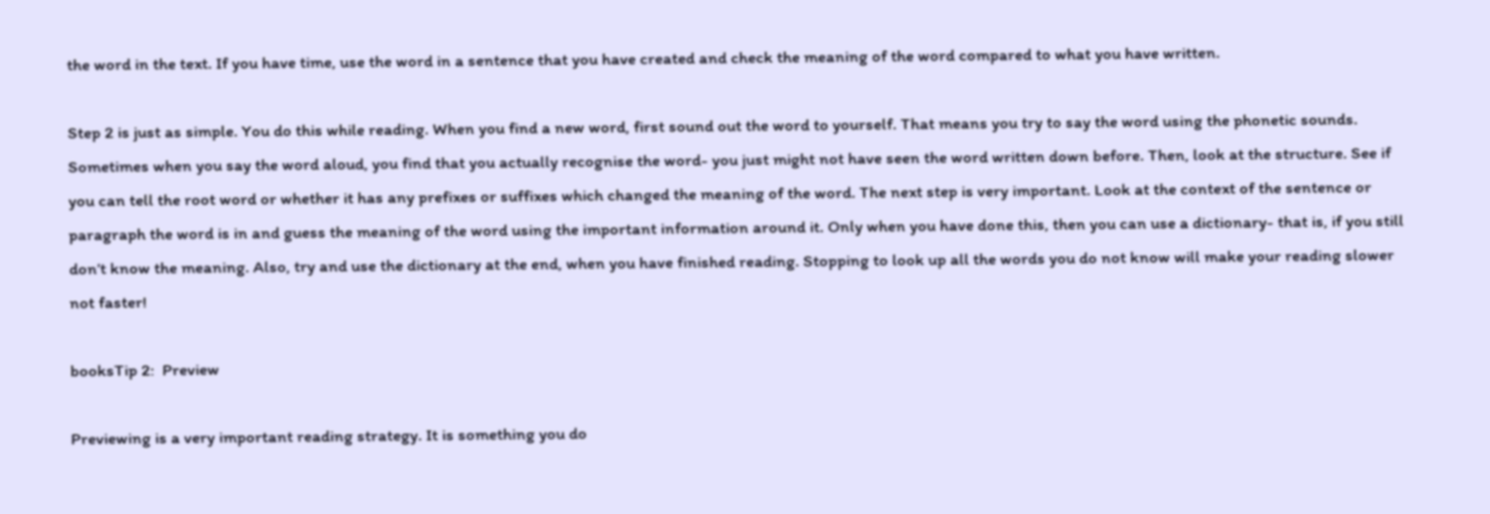the word in the text. If you have time, use the word in a sentence that you have created and check the meaning of the word compared to what you have written.

Step 2 is just as simple. You do this while reading. When you find a new word, first sound out the word to yourself. That means you try to say the word using the phonetic sounds. Sometimes when you say the word aloud, you find that you actually recognise the word- you just might not have seen the word written down before. Then, look at the structure. See if you can tell the root word or whether it has any prefixes or suffixes which changed the meaning of the word. The next step is very important. Look at the context of the sentence or paragraph the word is in and guess the meaning of the word using the important information around it. Only when you have done this, then you can use a dictionary- that is, if you still don’t know the meaning. Also, try and use the dictionary at the end, when you have finished reading. Stopping to look up all the words you do not know will make your reading slower not faster!

booksTip 2:  Preview

Previewing is a very important reading strategy. It is something you do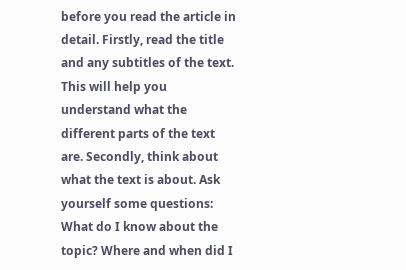before you read the article in detail. Firstly, read the title and any subtitles of the text. This will help you understand what the different parts of the text are. Secondly, think about what the text is about. Ask yourself some questions: What do I know about the topic? Where and when did I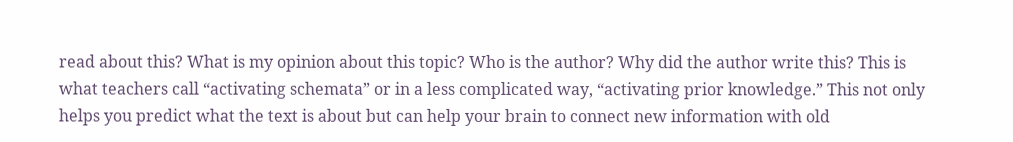read about this? What is my opinion about this topic? Who is the author? Why did the author write this? This is what teachers call “activating schemata” or in a less complicated way, “activating prior knowledge.” This not only helps you predict what the text is about but can help your brain to connect new information with old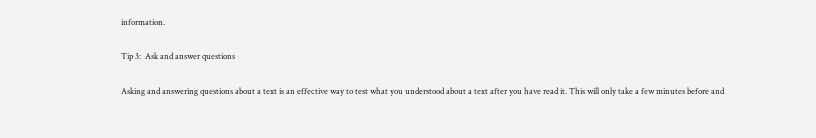information.

Tip 3:  Ask and answer questions

Asking and answering questions about a text is an effective way to test what you understood about a text after you have read it. This will only take a few minutes before and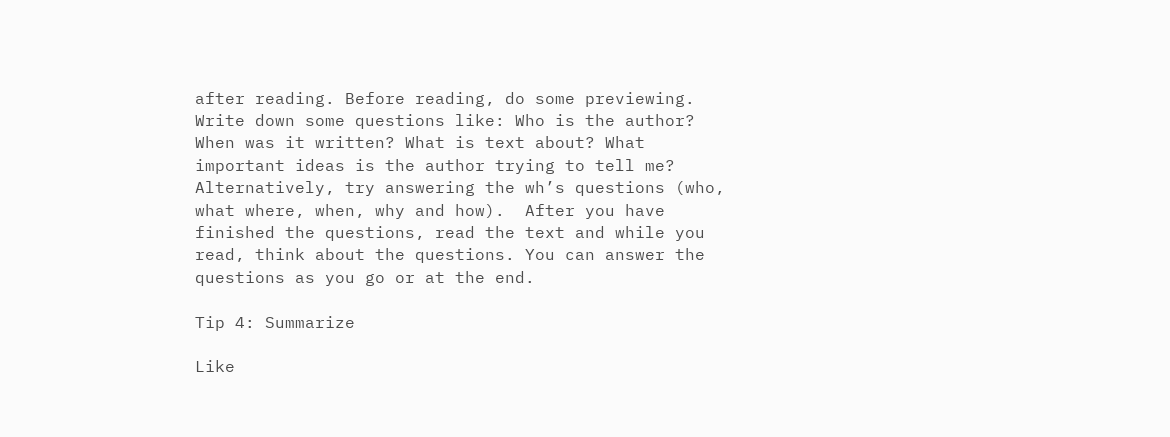after reading. Before reading, do some previewing. Write down some questions like: Who is the author? When was it written? What is text about? What important ideas is the author trying to tell me? Alternatively, try answering the wh’s questions (who, what where, when, why and how).  After you have finished the questions, read the text and while you read, think about the questions. You can answer the questions as you go or at the end.

Tip 4: Summarize

Like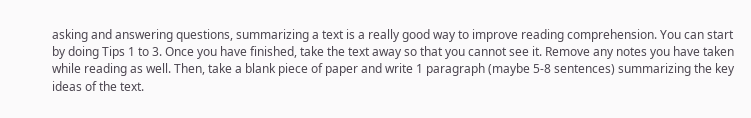asking and answering questions, summarizing a text is a really good way to improve reading comprehension. You can start by doing Tips 1 to 3. Once you have finished, take the text away so that you cannot see it. Remove any notes you have taken while reading as well. Then, take a blank piece of paper and write 1 paragraph (maybe 5-8 sentences) summarizing the key ideas of the text.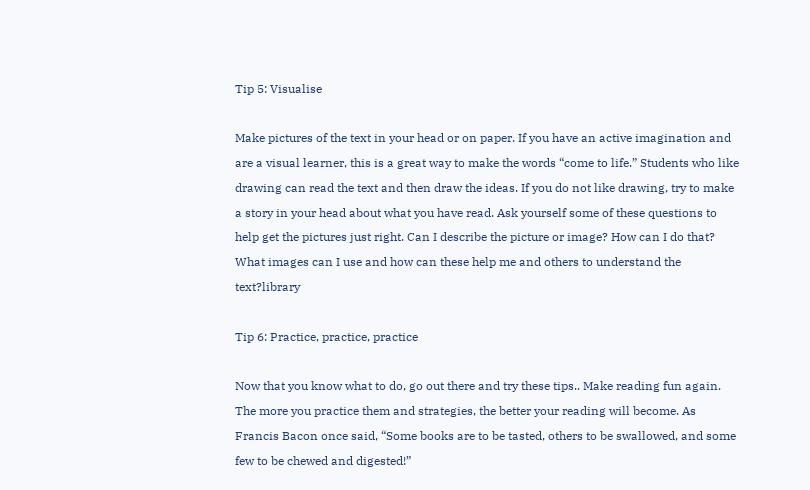Tip 5: Visualise

Make pictures of the text in your head or on paper. If you have an active imagination and are a visual learner, this is a great way to make the words “come to life.” Students who like drawing can read the text and then draw the ideas. If you do not like drawing, try to make a story in your head about what you have read. Ask yourself some of these questions to help get the pictures just right. Can I describe the picture or image? How can I do that? What images can I use and how can these help me and others to understand the text?library

Tip 6: Practice, practice, practice

Now that you know what to do, go out there and try these tips.. Make reading fun again. The more you practice them and strategies, the better your reading will become. As Francis Bacon once said, “Some books are to be tasted, others to be swallowed, and some few to be chewed and digested!”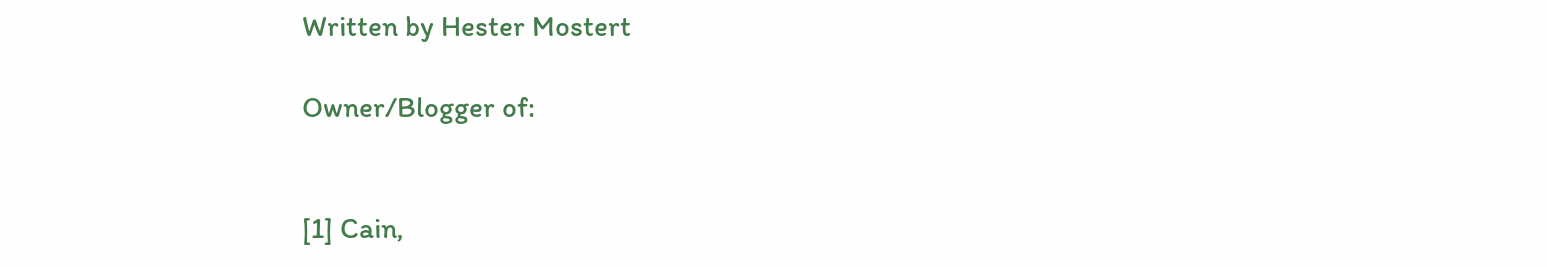Written by Hester Mostert

Owner/Blogger of:


[1] Cain,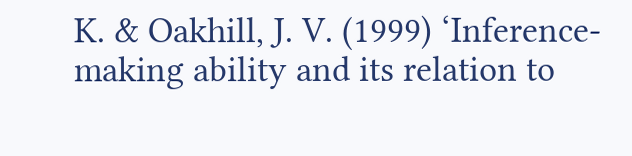K. & Oakhill, J. V. (1999) ‘Inference-making ability and its relation to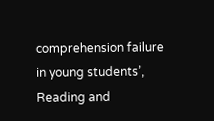comprehension failure in young students’, Reading and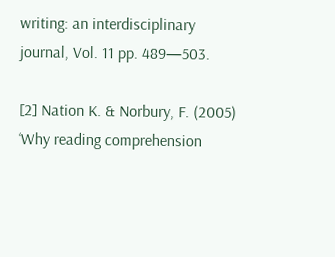writing: an interdisciplinary journal, Vol. 11 pp. 489—503.

[2] Nation K. & Norbury, F. (2005) ‘Why reading comprehension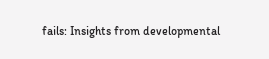fails: Insights from developmental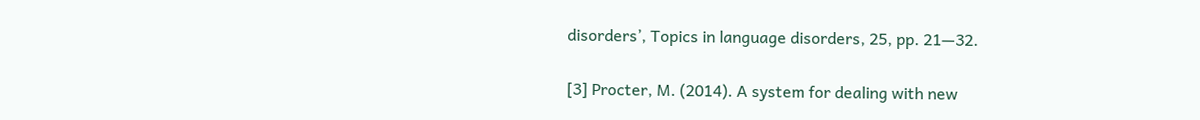disorders’, Topics in language disorders, 25, pp. 21—32.

[3] Procter, M. (2014). A system for dealing with new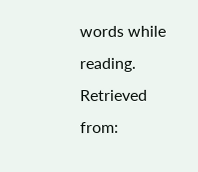words while reading. Retrieved from: